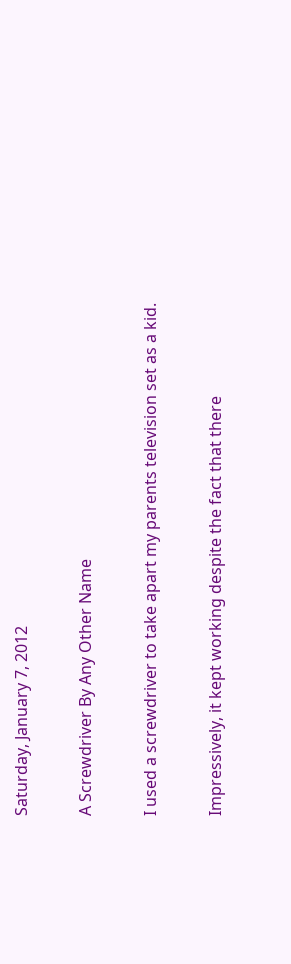Saturday, January 7, 2012

A Screwdriver By Any Other Name

I used a screwdriver to take apart my parents television set as a kid.

Impressively, it kept working despite the fact that there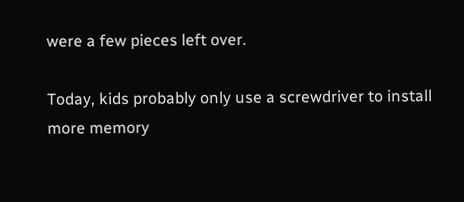were a few pieces left over.

Today, kids probably only use a screwdriver to install more memory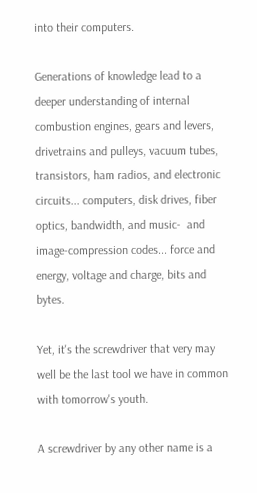into their computers.

Generations of knowledge lead to a deeper understanding of internal combustion engines, gears and levers, drivetrains and pulleys, vacuum tubes, transistors, ham radios, and electronic circuits... computers, disk drives, fiber optics, bandwidth, and music-  and image-compression codes... force and energy, voltage and charge, bits and bytes.

Yet, it's the screwdriver that very may well be the last tool we have in common with tomorrow's youth.

A screwdriver by any other name is a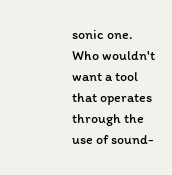sonic one. Who wouldn't want a tool that operates through the use of sound-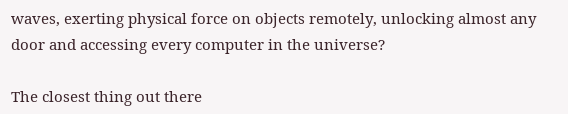waves, exerting physical force on objects remotely, unlocking almost any door and accessing every computer in the universe?

The closest thing out there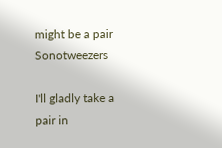might be a pair Sonotweezers

I'll gladly take a pair in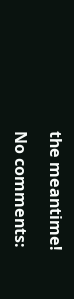the meantime!

No comments: